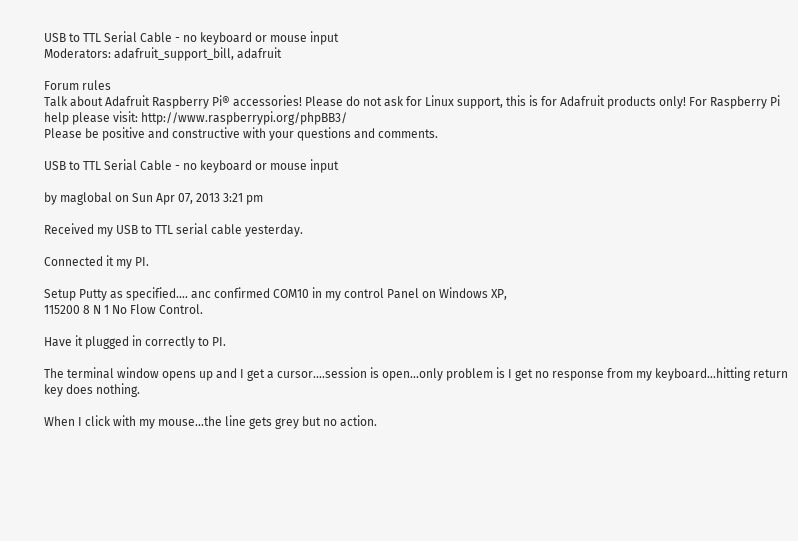USB to TTL Serial Cable - no keyboard or mouse input
Moderators: adafruit_support_bill, adafruit

Forum rules
Talk about Adafruit Raspberry Pi® accessories! Please do not ask for Linux support, this is for Adafruit products only! For Raspberry Pi help please visit: http://www.raspberrypi.org/phpBB3/
Please be positive and constructive with your questions and comments.

USB to TTL Serial Cable - no keyboard or mouse input

by maglobal on Sun Apr 07, 2013 3:21 pm

Received my USB to TTL serial cable yesterday.

Connected it my PI.

Setup Putty as specified.... anc confirmed COM10 in my control Panel on Windows XP,
115200 8 N 1 No Flow Control.

Have it plugged in correctly to PI.

The terminal window opens up and I get a cursor....session is open...only problem is I get no response from my keyboard...hitting return key does nothing.

When I click with my mouse...the line gets grey but no action.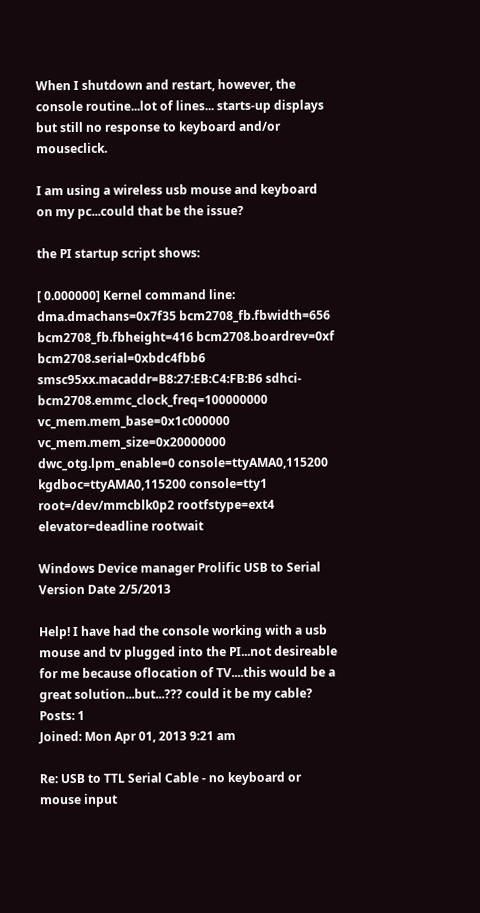When I shutdown and restart, however, the console routine...lot of lines... starts-up displays but still no response to keyboard and/or mouseclick.

I am using a wireless usb mouse and keyboard on my pc...could that be the issue?

the PI startup script shows:

[ 0.000000] Kernel command line: dma.dmachans=0x7f35 bcm2708_fb.fbwidth=656 bcm2708_fb.fbheight=416 bcm2708.boardrev=0xf bcm2708.serial=0xbdc4fbb6 smsc95xx.macaddr=B8:27:EB:C4:FB:B6 sdhci-bcm2708.emmc_clock_freq=100000000 vc_mem.mem_base=0x1c000000 vc_mem.mem_size=0x20000000 dwc_otg.lpm_enable=0 console=ttyAMA0,115200 kgdboc=ttyAMA0,115200 console=tty1 root=/dev/mmcblk0p2 rootfstype=ext4 elevator=deadline rootwait

Windows Device manager Prolific USB to Serial Version Date 2/5/2013

Help! I have had the console working with a usb mouse and tv plugged into the PI...not desireable for me because oflocation of TV....this would be a great solution...but...??? could it be my cable?
Posts: 1
Joined: Mon Apr 01, 2013 9:21 am

Re: USB to TTL Serial Cable - no keyboard or mouse input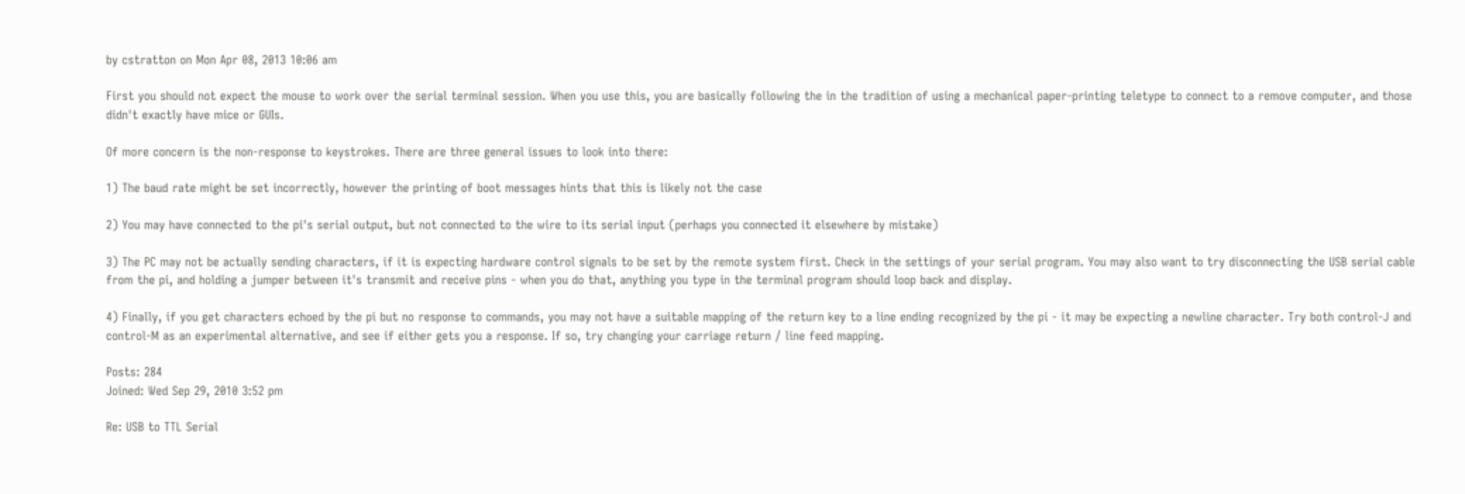by cstratton on Mon Apr 08, 2013 10:06 am

First you should not expect the mouse to work over the serial terminal session. When you use this, you are basically following the in the tradition of using a mechanical paper-printing teletype to connect to a remove computer, and those didn't exactly have mice or GUIs.

Of more concern is the non-response to keystrokes. There are three general issues to look into there:

1) The baud rate might be set incorrectly, however the printing of boot messages hints that this is likely not the case

2) You may have connected to the pi's serial output, but not connected to the wire to its serial input (perhaps you connected it elsewhere by mistake)

3) The PC may not be actually sending characters, if it is expecting hardware control signals to be set by the remote system first. Check in the settings of your serial program. You may also want to try disconnecting the USB serial cable from the pi, and holding a jumper between it's transmit and receive pins - when you do that, anything you type in the terminal program should loop back and display.

4) Finally, if you get characters echoed by the pi but no response to commands, you may not have a suitable mapping of the return key to a line ending recognized by the pi - it may be expecting a newline character. Try both control-J and control-M as an experimental alternative, and see if either gets you a response. If so, try changing your carriage return / line feed mapping.

Posts: 284
Joined: Wed Sep 29, 2010 3:52 pm

Re: USB to TTL Serial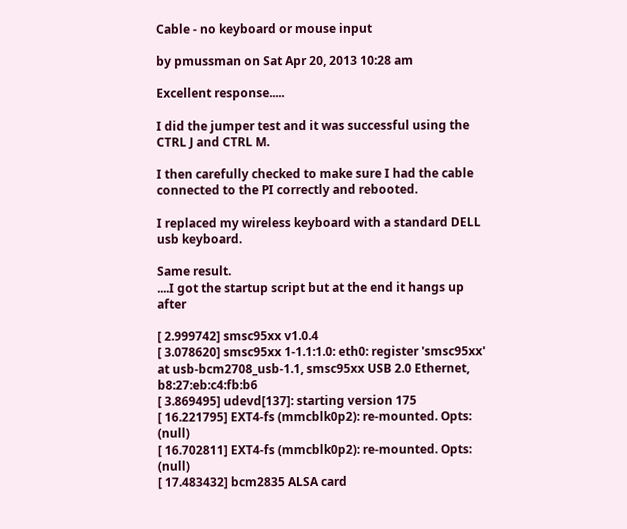Cable - no keyboard or mouse input

by pmussman on Sat Apr 20, 2013 10:28 am

Excellent response.....

I did the jumper test and it was successful using the CTRL J and CTRL M.

I then carefully checked to make sure I had the cable connected to the PI correctly and rebooted.

I replaced my wireless keyboard with a standard DELL usb keyboard.

Same result.
....I got the startup script but at the end it hangs up after

[ 2.999742] smsc95xx v1.0.4
[ 3.078620] smsc95xx 1-1.1:1.0: eth0: register 'smsc95xx' at usb-bcm2708_usb-1.1, smsc95xx USB 2.0 Ethernet, b8:27:eb:c4:fb:b6
[ 3.869495] udevd[137]: starting version 175
[ 16.221795] EXT4-fs (mmcblk0p2): re-mounted. Opts: (null)
[ 16.702811] EXT4-fs (mmcblk0p2): re-mounted. Opts: (null)
[ 17.483432] bcm2835 ALSA card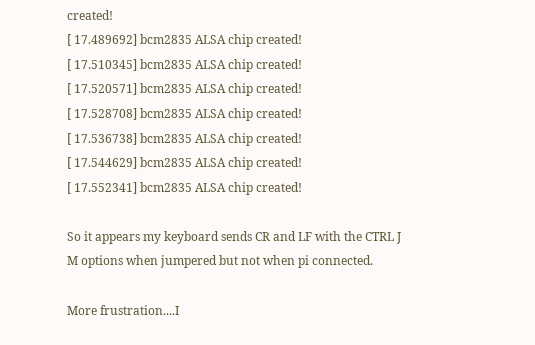created!
[ 17.489692] bcm2835 ALSA chip created!
[ 17.510345] bcm2835 ALSA chip created!
[ 17.520571] bcm2835 ALSA chip created!
[ 17.528708] bcm2835 ALSA chip created!
[ 17.536738] bcm2835 ALSA chip created!
[ 17.544629] bcm2835 ALSA chip created!
[ 17.552341] bcm2835 ALSA chip created!

So it appears my keyboard sends CR and LF with the CTRL J M options when jumpered but not when pi connected.

More frustration....I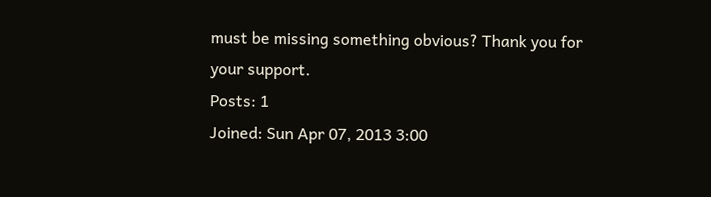must be missing something obvious? Thank you for your support.
Posts: 1
Joined: Sun Apr 07, 2013 3:00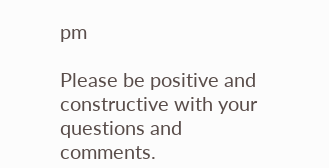pm

Please be positive and constructive with your questions and comments.